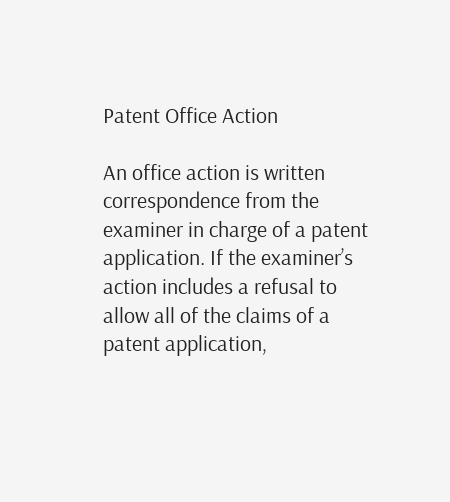Patent Office Action

An office action is written correspondence from the examiner in charge of a patent application. If the examiner’s action includes a refusal to allow all of the claims of a patent application,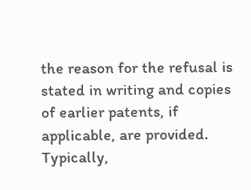the reason for the refusal is stated in writing and copies of earlier patents, if applicable, are provided. Typically,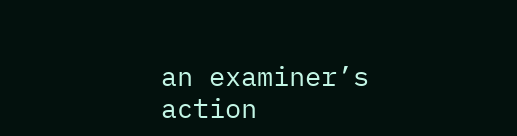an examiner’s action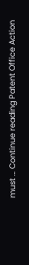must … Continue reading Patent Office Action